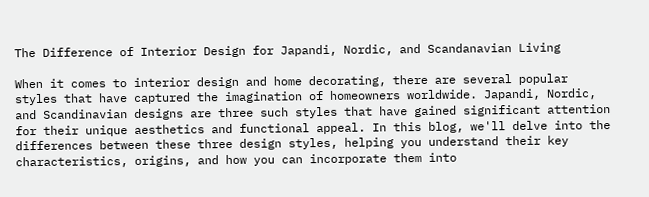The Difference of Interior Design for Japandi, Nordic, and Scandanavian Living

When it comes to interior design and home decorating, there are several popular styles that have captured the imagination of homeowners worldwide. Japandi, Nordic, and Scandinavian designs are three such styles that have gained significant attention for their unique aesthetics and functional appeal. In this blog, we'll delve into the differences between these three design styles, helping you understand their key characteristics, origins, and how you can incorporate them into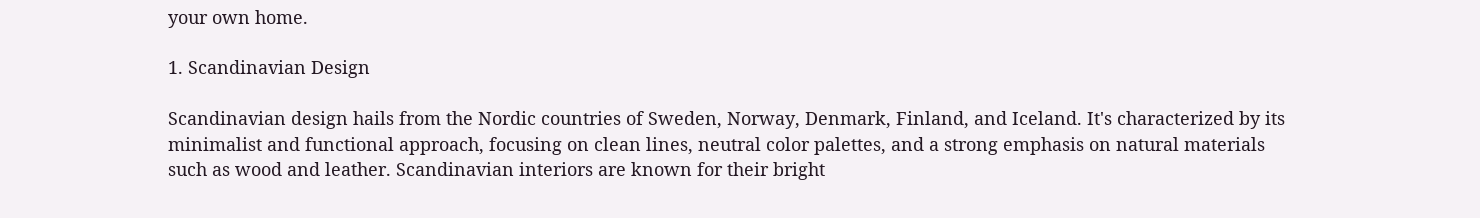your own home.

1. Scandinavian Design

Scandinavian design hails from the Nordic countries of Sweden, Norway, Denmark, Finland, and Iceland. It's characterized by its minimalist and functional approach, focusing on clean lines, neutral color palettes, and a strong emphasis on natural materials such as wood and leather. Scandinavian interiors are known for their bright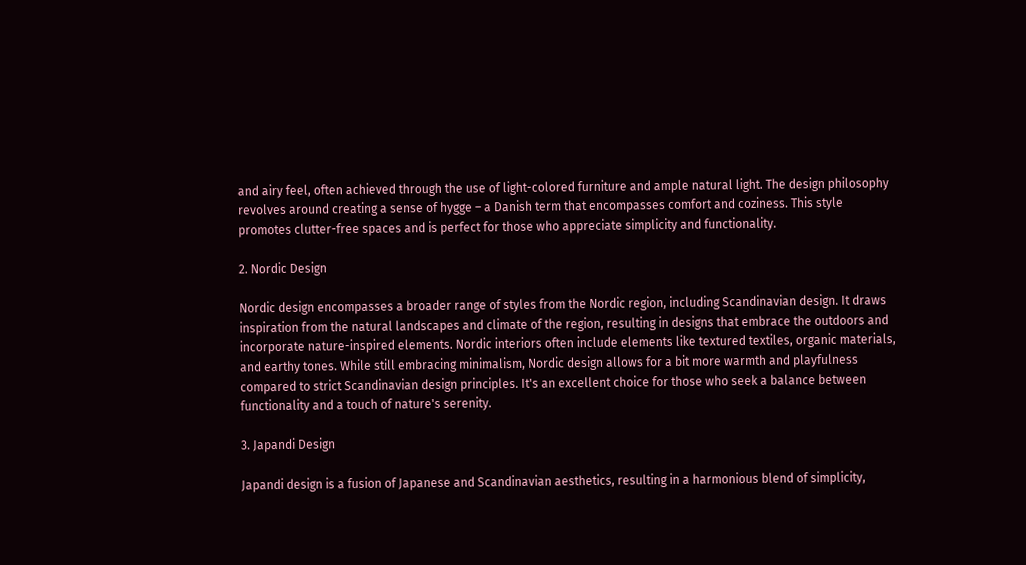and airy feel, often achieved through the use of light-colored furniture and ample natural light. The design philosophy revolves around creating a sense of hygge – a Danish term that encompasses comfort and coziness. This style promotes clutter-free spaces and is perfect for those who appreciate simplicity and functionality.

2. Nordic Design

Nordic design encompasses a broader range of styles from the Nordic region, including Scandinavian design. It draws inspiration from the natural landscapes and climate of the region, resulting in designs that embrace the outdoors and incorporate nature-inspired elements. Nordic interiors often include elements like textured textiles, organic materials, and earthy tones. While still embracing minimalism, Nordic design allows for a bit more warmth and playfulness compared to strict Scandinavian design principles. It's an excellent choice for those who seek a balance between functionality and a touch of nature's serenity.

3. Japandi Design

Japandi design is a fusion of Japanese and Scandinavian aesthetics, resulting in a harmonious blend of simplicity,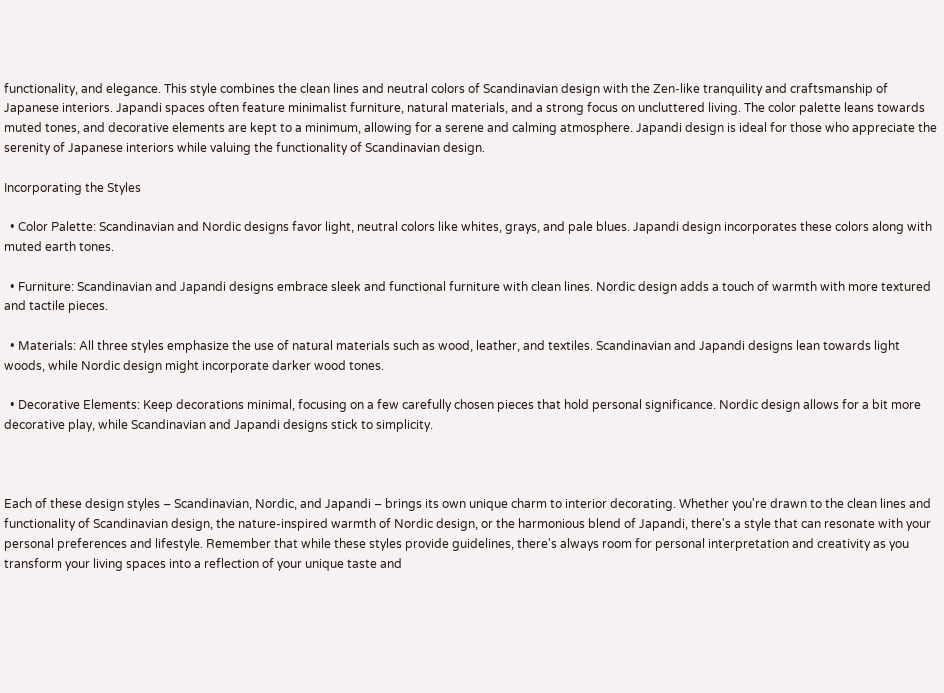functionality, and elegance. This style combines the clean lines and neutral colors of Scandinavian design with the Zen-like tranquility and craftsmanship of Japanese interiors. Japandi spaces often feature minimalist furniture, natural materials, and a strong focus on uncluttered living. The color palette leans towards muted tones, and decorative elements are kept to a minimum, allowing for a serene and calming atmosphere. Japandi design is ideal for those who appreciate the serenity of Japanese interiors while valuing the functionality of Scandinavian design.

Incorporating the Styles

  • Color Palette: Scandinavian and Nordic designs favor light, neutral colors like whites, grays, and pale blues. Japandi design incorporates these colors along with muted earth tones.

  • Furniture: Scandinavian and Japandi designs embrace sleek and functional furniture with clean lines. Nordic design adds a touch of warmth with more textured and tactile pieces.

  • Materials: All three styles emphasize the use of natural materials such as wood, leather, and textiles. Scandinavian and Japandi designs lean towards light woods, while Nordic design might incorporate darker wood tones.

  • Decorative Elements: Keep decorations minimal, focusing on a few carefully chosen pieces that hold personal significance. Nordic design allows for a bit more decorative play, while Scandinavian and Japandi designs stick to simplicity.



Each of these design styles – Scandinavian, Nordic, and Japandi – brings its own unique charm to interior decorating. Whether you're drawn to the clean lines and functionality of Scandinavian design, the nature-inspired warmth of Nordic design, or the harmonious blend of Japandi, there's a style that can resonate with your personal preferences and lifestyle. Remember that while these styles provide guidelines, there's always room for personal interpretation and creativity as you transform your living spaces into a reflection of your unique taste and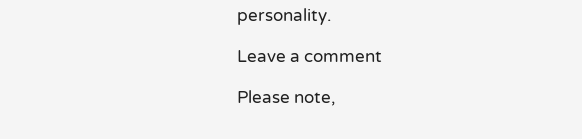personality.

Leave a comment

Please note,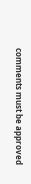comments must be approved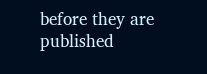before they are published